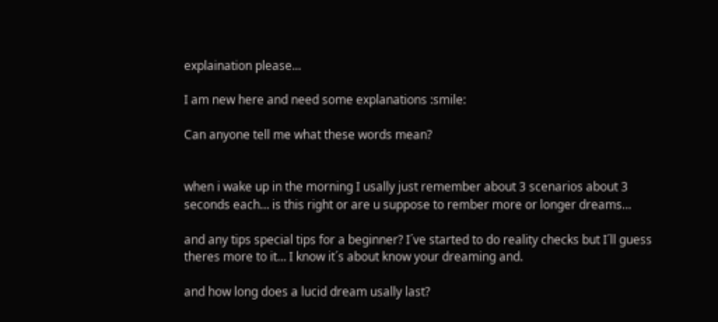explaination please...

I am new here and need some explanations :smile:

Can anyone tell me what these words mean?


when i wake up in the morning I usally just remember about 3 scenarios about 3 seconds each… is this right or are u suppose to rember more or longer dreams…

and any tips special tips for a beginner? I´ve started to do reality checks but I´ll guess theres more to it… I know it´s about know your dreaming and.

and how long does a lucid dream usally last?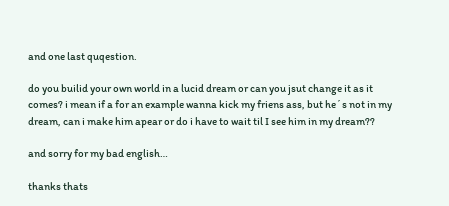and one last quqestion.

do you builid your own world in a lucid dream or can you jsut change it as it comes? i mean if a for an example wanna kick my friens ass, but he´s not in my dream, can i make him apear or do i have to wait til I see him in my dream??

and sorry for my bad english…

thanks thats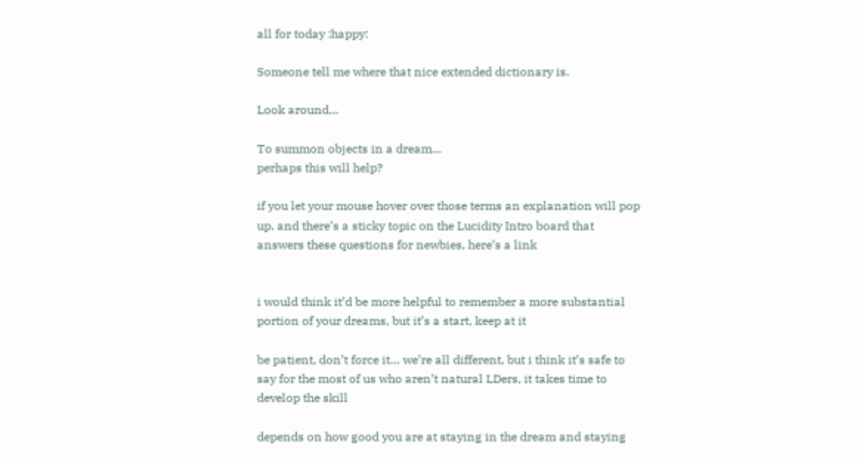all for today :happy:

Someone tell me where that nice extended dictionary is.

Look around…

To summon objects in a dream…
perhaps this will help?

if you let your mouse hover over those terms an explanation will pop up, and there’s a sticky topic on the Lucidity Intro board that answers these questions for newbies, here’s a link


i would think it’d be more helpful to remember a more substantial portion of your dreams, but it’s a start, keep at it

be patient, don’t force it… we’re all different, but i think it’s safe to say for the most of us who aren’t natural LDers, it takes time to develop the skill

depends on how good you are at staying in the dream and staying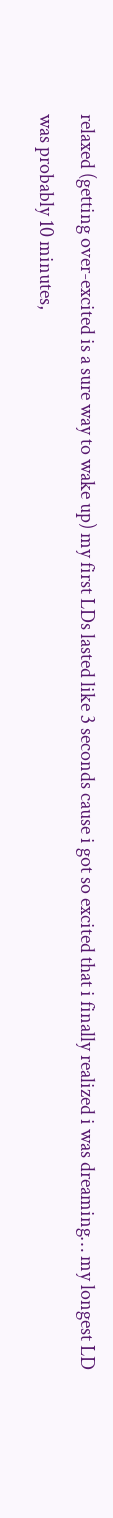relaxed (getting over-excited is a sure way to wake up) my first LDs lasted like 3 seconds cause i got so excited that i finally realized i was dreaming… my longest LD was probably 10 minutes,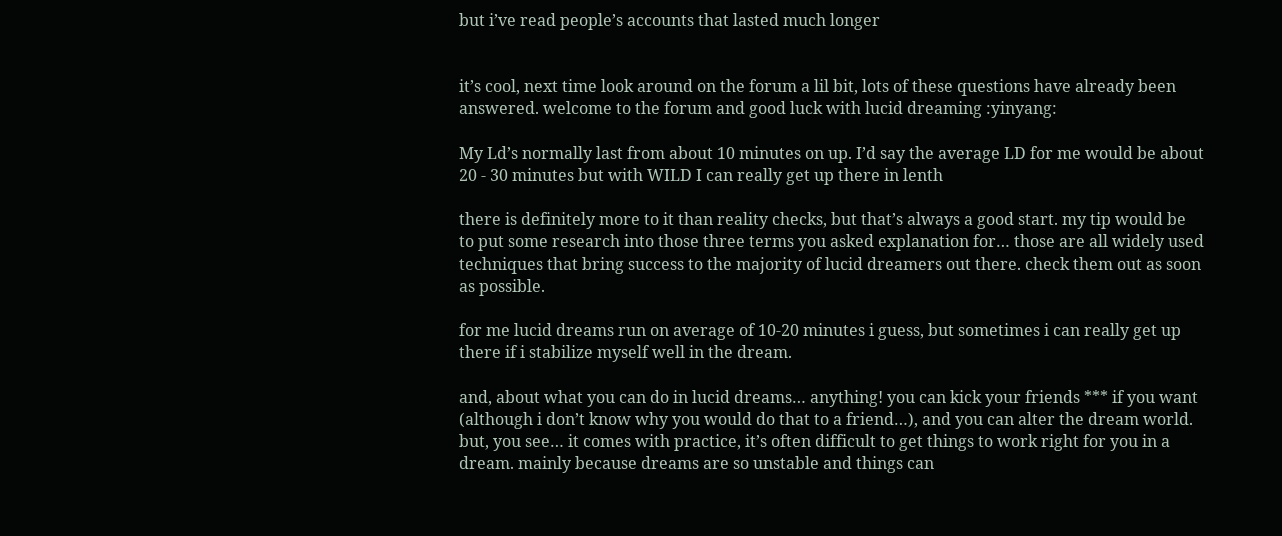but i’ve read people’s accounts that lasted much longer


it’s cool, next time look around on the forum a lil bit, lots of these questions have already been answered. welcome to the forum and good luck with lucid dreaming :yinyang:

My Ld’s normally last from about 10 minutes on up. I’d say the average LD for me would be about 20 - 30 minutes but with WILD I can really get up there in lenth

there is definitely more to it than reality checks, but that’s always a good start. my tip would be to put some research into those three terms you asked explanation for… those are all widely used techniques that bring success to the majority of lucid dreamers out there. check them out as soon as possible.

for me lucid dreams run on average of 10-20 minutes i guess, but sometimes i can really get up there if i stabilize myself well in the dream.

and, about what you can do in lucid dreams… anything! you can kick your friends *** if you want (although i don’t know why you would do that to a friend…), and you can alter the dream world. but, you see… it comes with practice, it’s often difficult to get things to work right for you in a dream. mainly because dreams are so unstable and things can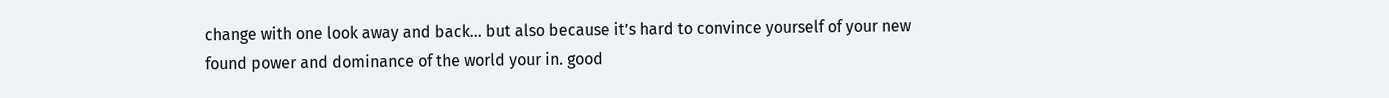change with one look away and back… but also because it’s hard to convince yourself of your new found power and dominance of the world your in. good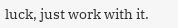luck, just work with it.